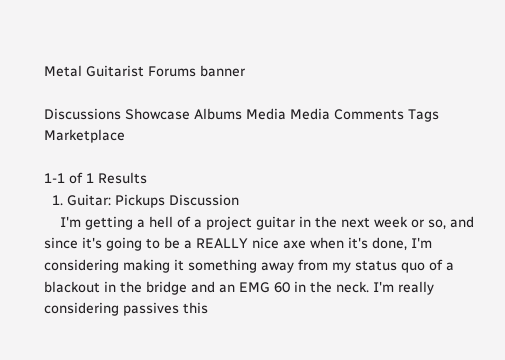Metal Guitarist Forums banner

Discussions Showcase Albums Media Media Comments Tags Marketplace

1-1 of 1 Results
  1. Guitar: Pickups Discussion
    I'm getting a hell of a project guitar in the next week or so, and since it's going to be a REALLY nice axe when it's done, I'm considering making it something away from my status quo of a blackout in the bridge and an EMG 60 in the neck. I'm really considering passives this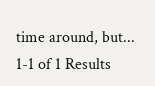time around, but...
1-1 of 1 Results